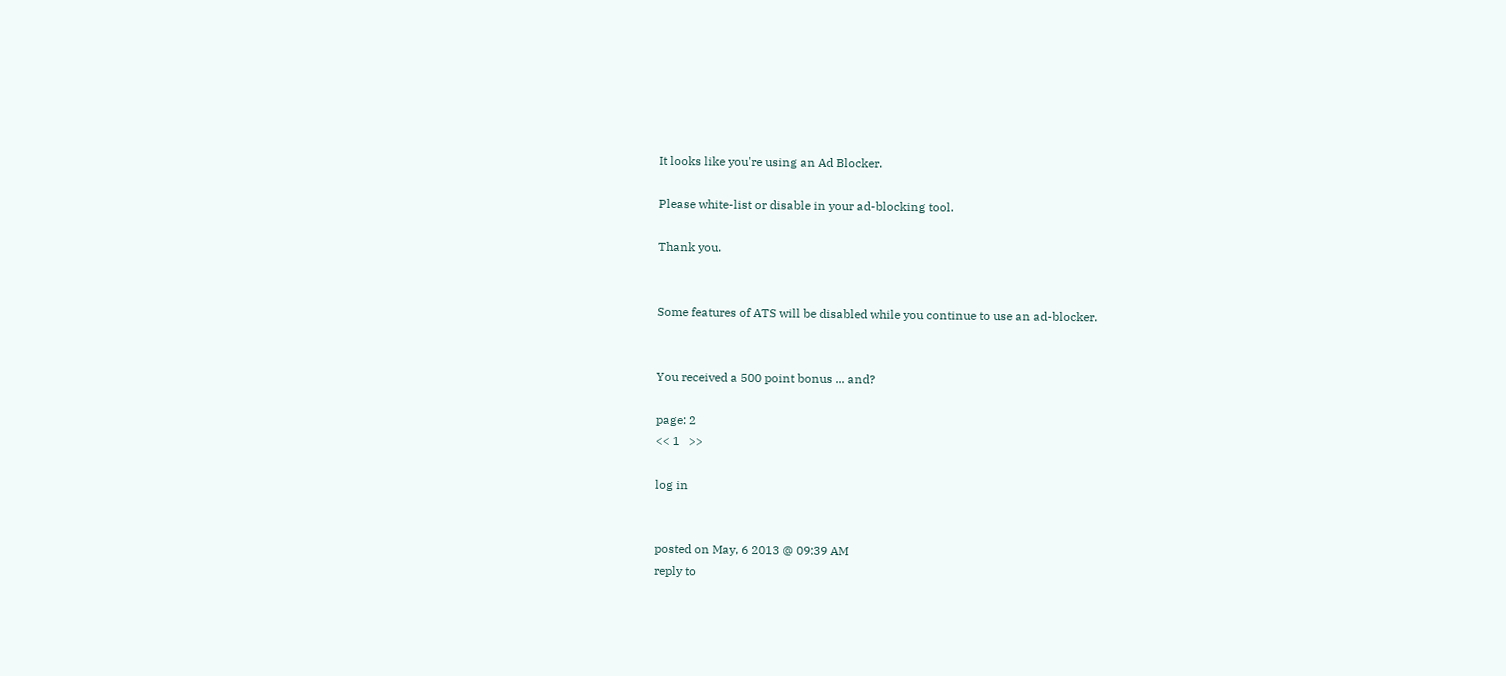It looks like you're using an Ad Blocker.

Please white-list or disable in your ad-blocking tool.

Thank you.


Some features of ATS will be disabled while you continue to use an ad-blocker.


You received a 500 point bonus ... and?

page: 2
<< 1   >>

log in


posted on May, 6 2013 @ 09:39 AM
reply to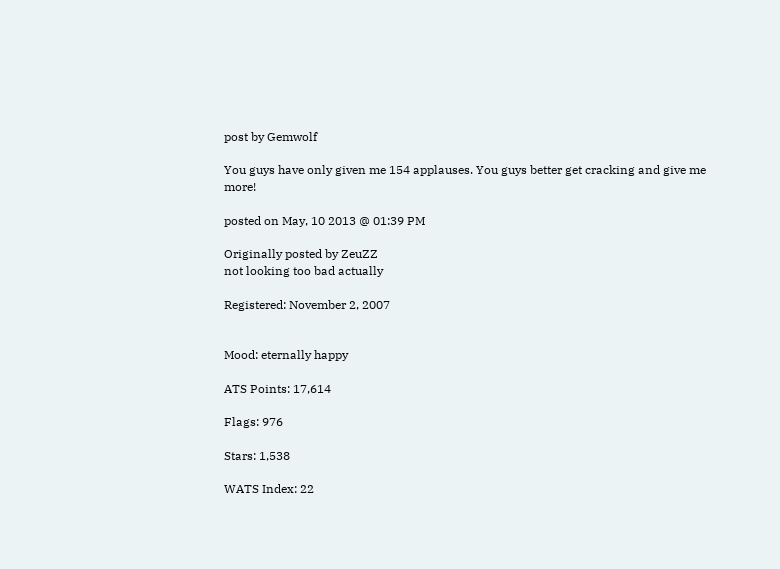post by Gemwolf

You guys have only given me 154 applauses. You guys better get cracking and give me more!

posted on May, 10 2013 @ 01:39 PM

Originally posted by ZeuZZ
not looking too bad actually

Registered: November 2, 2007


Mood: eternally happy

ATS Points: 17,614

Flags: 976

Stars: 1,538

WATS Index: 22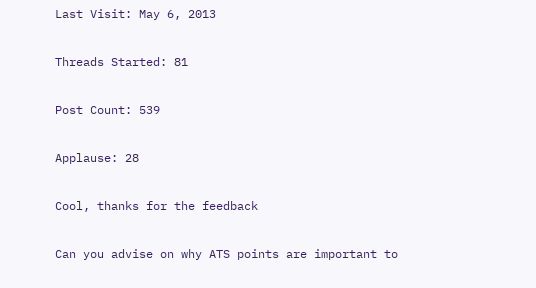Last Visit: May 6, 2013

Threads Started: 81

Post Count: 539

Applause: 28

Cool, thanks for the feedback

Can you advise on why ATS points are important to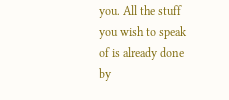you. All the stuff you wish to speak of is already done by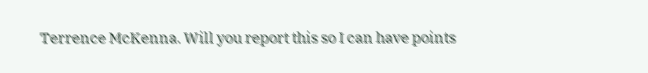Terrence McKenna. Will you report this so I can have points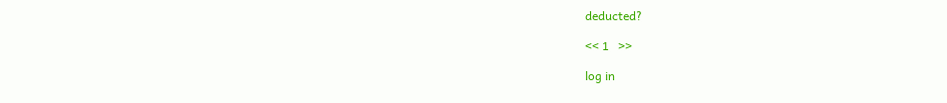deducted?

<< 1   >>

log in